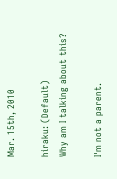Mar. 15th, 2010

hiraku: (Default)
Why am I talking about this?

I'm not a parent.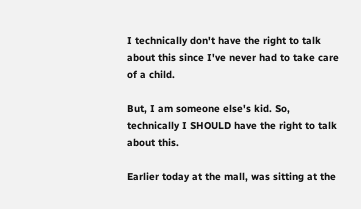I technically don't have the right to talk about this since I've never had to take care of a child.

But, I am someone else's kid. So, technically I SHOULD have the right to talk about this.

Earlier today at the mall, was sitting at the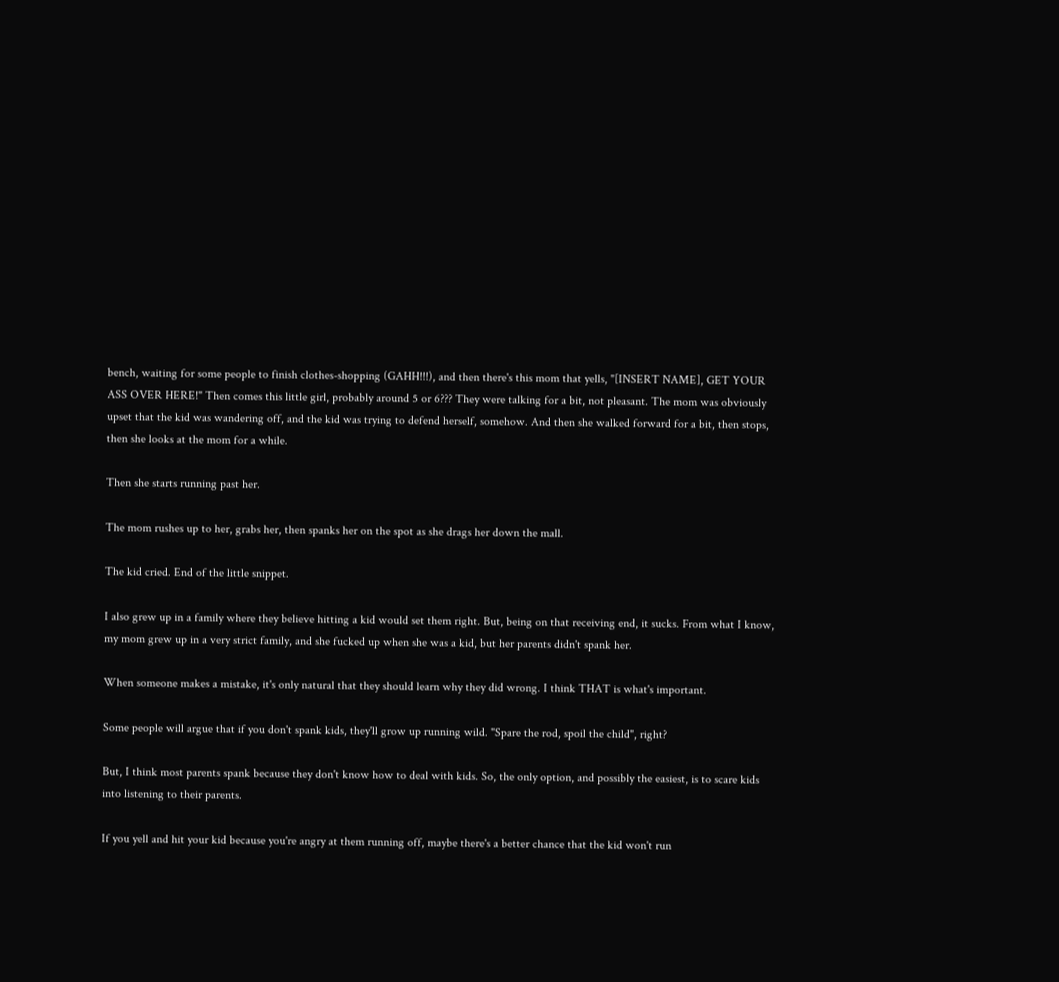bench, waiting for some people to finish clothes-shopping (GAHH!!!), and then there's this mom that yells, "[INSERT NAME], GET YOUR ASS OVER HERE!" Then comes this little girl, probably around 5 or 6??? They were talking for a bit, not pleasant. The mom was obviously upset that the kid was wandering off, and the kid was trying to defend herself, somehow. And then she walked forward for a bit, then stops, then she looks at the mom for a while.

Then she starts running past her.

The mom rushes up to her, grabs her, then spanks her on the spot as she drags her down the mall.

The kid cried. End of the little snippet.

I also grew up in a family where they believe hitting a kid would set them right. But, being on that receiving end, it sucks. From what I know, my mom grew up in a very strict family, and she fucked up when she was a kid, but her parents didn't spank her.

When someone makes a mistake, it's only natural that they should learn why they did wrong. I think THAT is what's important.

Some people will argue that if you don't spank kids, they'll grow up running wild. "Spare the rod, spoil the child", right?

But, I think most parents spank because they don't know how to deal with kids. So, the only option, and possibly the easiest, is to scare kids into listening to their parents.

If you yell and hit your kid because you're angry at them running off, maybe there's a better chance that the kid won't run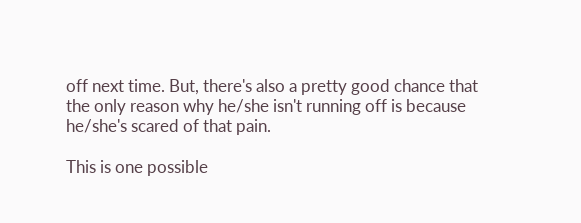off next time. But, there's also a pretty good chance that the only reason why he/she isn't running off is because he/she's scared of that pain.

This is one possible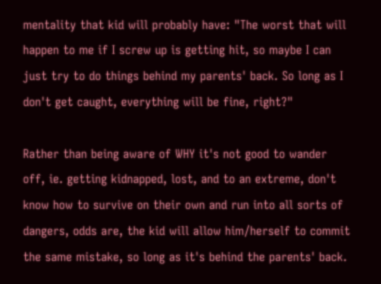mentality that kid will probably have: "The worst that will happen to me if I screw up is getting hit, so maybe I can just try to do things behind my parents' back. So long as I don't get caught, everything will be fine, right?"

Rather than being aware of WHY it's not good to wander off, ie. getting kidnapped, lost, and to an extreme, don't know how to survive on their own and run into all sorts of dangers, odds are, the kid will allow him/herself to commit the same mistake, so long as it's behind the parents' back.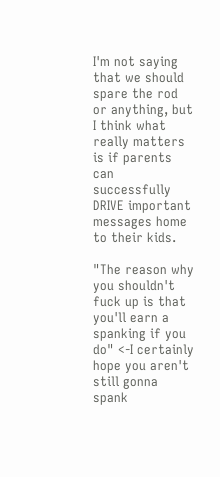I'm not saying that we should spare the rod or anything, but I think what really matters is if parents can successfully DRIVE important messages home to their kids.

"The reason why you shouldn't fuck up is that you'll earn a spanking if you do" <-I certainly hope you aren't still gonna spank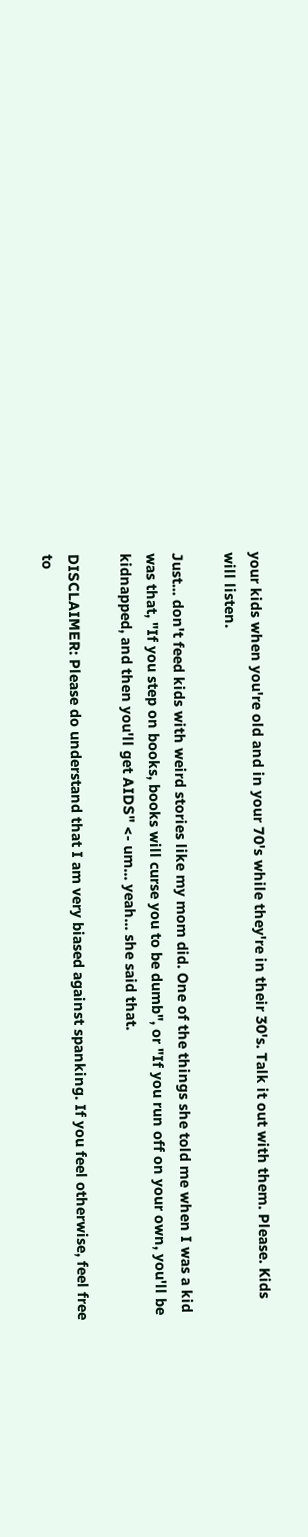your kids when you're old and in your 70's while they're in their 30's. Talk it out with them. Please. Kids will listen.

Just... don't feed kids with weird stories like my mom did. One of the things she told me when I was a kid was that, "If you step on books, books will curse you to be dumb", or "If you run off on your own, you'll be kidnapped, and then you'll get AIDS" <- um... yeah... she said that.

DISCLAIMER: Please do understand that I am very biased against spanking. If you feel otherwise, feel free to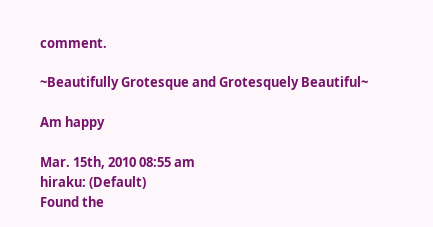comment.

~Beautifully Grotesque and Grotesquely Beautiful~

Am happy

Mar. 15th, 2010 08:55 am
hiraku: (Default)
Found the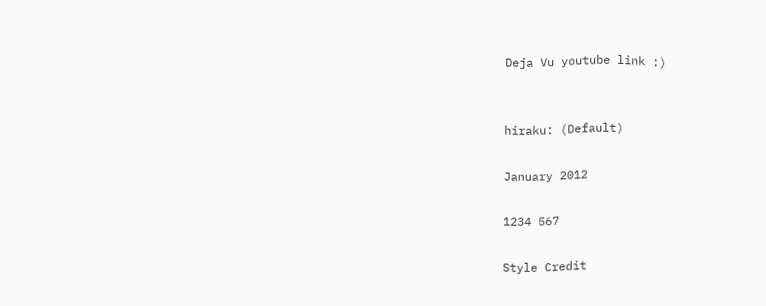Deja Vu youtube link :)


hiraku: (Default)

January 2012

1234 567

Style Credit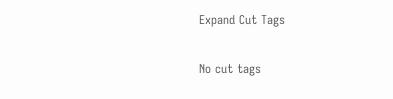Expand Cut Tags

No cut tags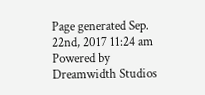Page generated Sep. 22nd, 2017 11:24 am
Powered by Dreamwidth Studios